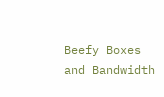Beefy Boxes and Bandwidth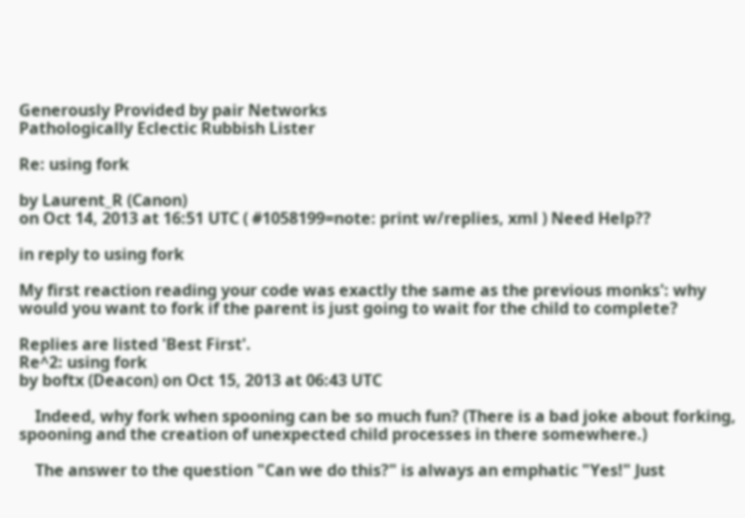Generously Provided by pair Networks
Pathologically Eclectic Rubbish Lister

Re: using fork

by Laurent_R (Canon)
on Oct 14, 2013 at 16:51 UTC ( #1058199=note: print w/replies, xml ) Need Help??

in reply to using fork

My first reaction reading your code was exactly the same as the previous monks': why would you want to fork if the parent is just going to wait for the child to complete?

Replies are listed 'Best First'.
Re^2: using fork
by boftx (Deacon) on Oct 15, 2013 at 06:43 UTC

    Indeed, why fork when spooning can be so much fun? (There is a bad joke about forking, spooning and the creation of unexpected child processes in there somewhere.)

    The answer to the question "Can we do this?" is always an emphatic "Yes!" Just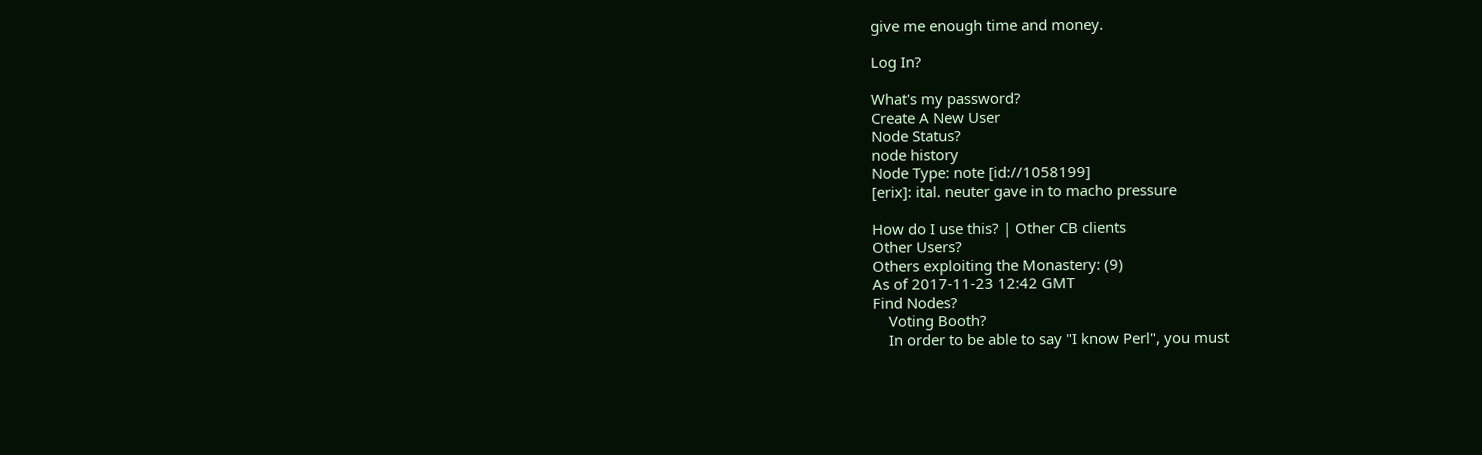give me enough time and money.

Log In?

What's my password?
Create A New User
Node Status?
node history
Node Type: note [id://1058199]
[erix]: ital. neuter gave in to macho pressure

How do I use this? | Other CB clients
Other Users?
Others exploiting the Monastery: (9)
As of 2017-11-23 12:42 GMT
Find Nodes?
    Voting Booth?
    In order to be able to say "I know Perl", you must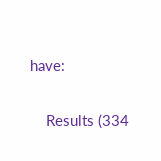have:

    Results (334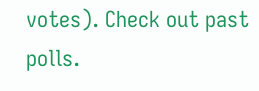votes). Check out past polls.